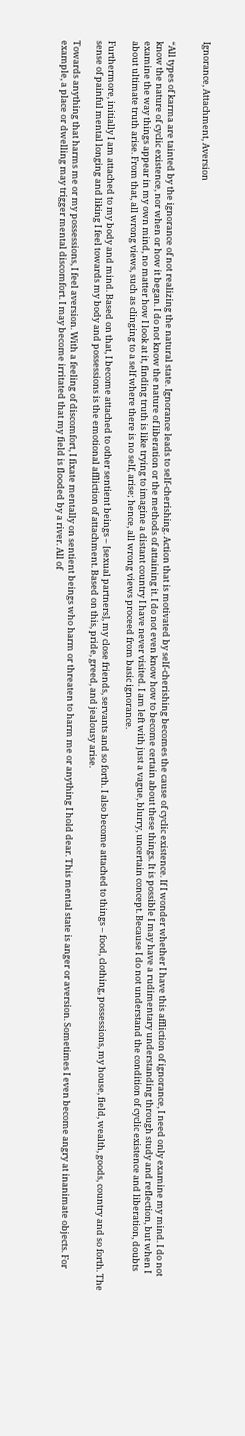Ignorance, Attachment, Aversion


“All types of karma are tainted by the ignorance of not realizing the natural state. Ignorance leads to self-cherishing. Action that is motivated by self-cherishing becomes the cause of cyclic existence. If I wonder whether I have this affliction of ignorance, I need only examine my mind. I do not know the nature of cyclic existence, nor when or how it began. I do not know the nature of liberation or the methods of attaining it. I do not even know how to become certain about these things. It is possible I may have a rudimentary understanding through study and reflection, but when I examine the way things appear in my own mind, no matter how I look at it, finding truth is like trying to imagine a distant country I have never visited. I am left with just a vague, blurry, uncertain concept. Because I do not understand the condition of cyclic existence and liberation, doubts about ultimate truth arise. From that, all wrong views, such as clinging to a self where there is no self, arise; hence, all wrong views proceed from basic ignorance.

Furthermore, initially I am attached to my body and mind. Based on that, I become attached to other sentient beings – [sexual partners], my close friends, servants and so forth. I also become attached to things – food, clothing, possessions, my house, field, wealth, goods, country and so forth. The sense of painful mental longing and liking I feel towards my body and possessions is the emotional affliction of attachment. Based on this, pride, greed, and jealousy arise.

Towards anything that harms me or my possessions, I feel aversion. With a feeling of discomfort, I fixate mentally on sentient beings who harm or threaten to harm me or anything I hold dear. This mental state is anger or aversion. Sometimes I even become angry at inanimate objects. For example, a place or dwelling may trigger mental discomfort. I may become irritated that my field is flooded by a river. All of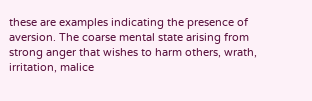these are examples indicating the presence of aversion. The coarse mental state arising from strong anger that wishes to harm others, wrath, irritation, malice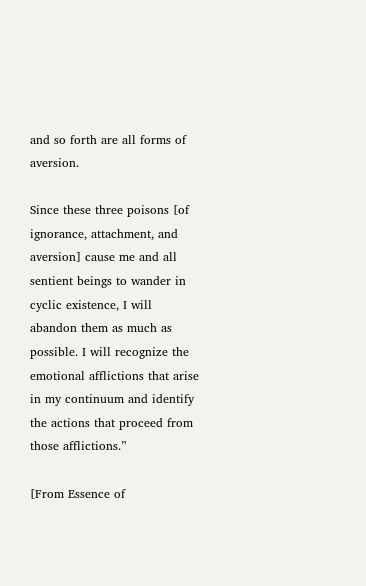and so forth are all forms of aversion.

Since these three poisons [of ignorance, attachment, and aversion] cause me and all sentient beings to wander in cyclic existence, I will abandon them as much as possible. I will recognize the emotional afflictions that arise in my continuum and identify the actions that proceed from those afflictions.”

[From Essence of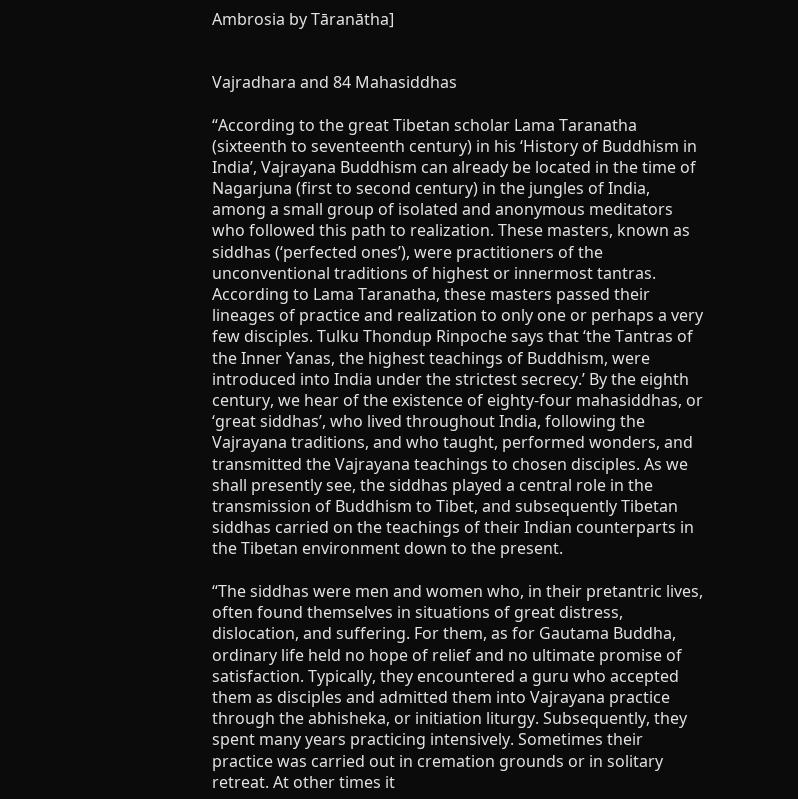Ambrosia by Tāranātha]


Vajradhara and 84 Mahasiddhas

“According to the great Tibetan scholar Lama Taranatha (sixteenth to seventeenth century) in his ‘History of Buddhism in India’, Vajrayana Buddhism can already be located in the time of Nagarjuna (first to second century) in the jungles of India, among a small group of isolated and anonymous meditators who followed this path to realization. These masters, known as siddhas (‘perfected ones’), were practitioners of the unconventional traditions of highest or innermost tantras. According to Lama Taranatha, these masters passed their lineages of practice and realization to only one or perhaps a very few disciples. Tulku Thondup Rinpoche says that ‘the Tantras of the Inner Yanas, the highest teachings of Buddhism, were introduced into India under the strictest secrecy.’ By the eighth century, we hear of the existence of eighty-four mahasiddhas, or ‘great siddhas’, who lived throughout India, following the Vajrayana traditions, and who taught, performed wonders, and transmitted the Vajrayana teachings to chosen disciples. As we shall presently see, the siddhas played a central role in the transmission of Buddhism to Tibet, and subsequently Tibetan siddhas carried on the teachings of their Indian counterparts in the Tibetan environment down to the present.

“The siddhas were men and women who, in their pretantric lives, often found themselves in situations of great distress, dislocation, and suffering. For them, as for Gautama Buddha, ordinary life held no hope of relief and no ultimate promise of satisfaction. Typically, they encountered a guru who accepted them as disciples and admitted them into Vajrayana practice through the abhisheka, or initiation liturgy. Subsequently, they spent many years practicing intensively. Sometimes their practice was carried out in cremation grounds or in solitary retreat. At other times it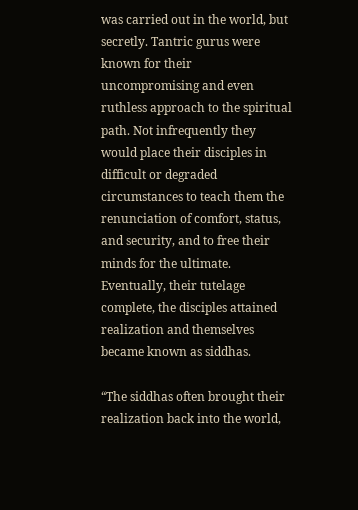was carried out in the world, but secretly. Tantric gurus were known for their uncompromising and even ruthless approach to the spiritual path. Not infrequently they would place their disciples in difficult or degraded circumstances to teach them the renunciation of comfort, status, and security, and to free their minds for the ultimate. Eventually, their tutelage complete, the disciples attained realization and themselves became known as siddhas.

“The siddhas often brought their realization back into the world,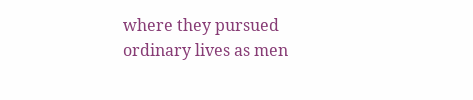where they pursued ordinary lives as men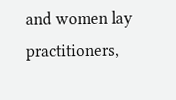and women lay practitioners,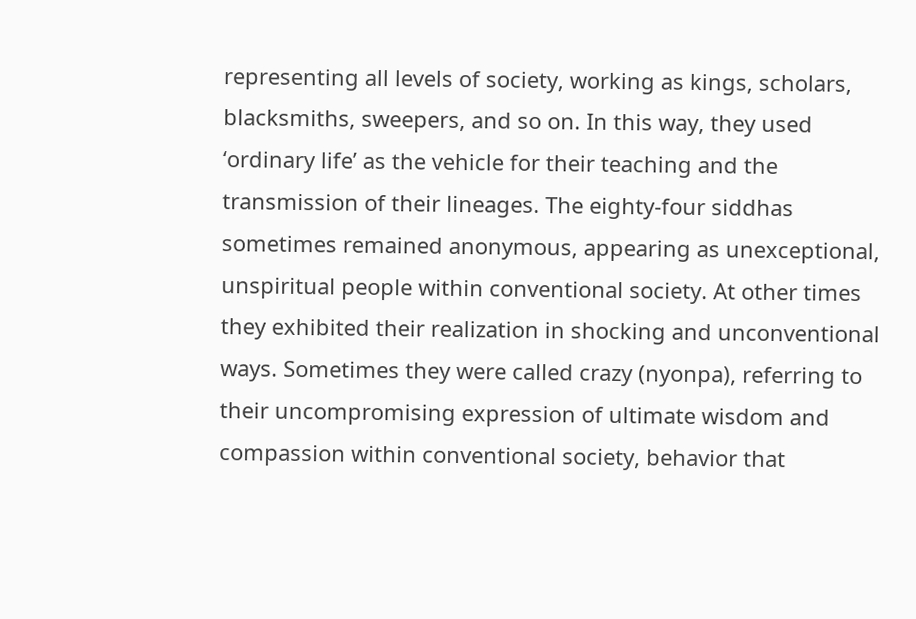representing all levels of society, working as kings, scholars, blacksmiths, sweepers, and so on. In this way, they used ‘ordinary life’ as the vehicle for their teaching and the transmission of their lineages. The eighty-four siddhas sometimes remained anonymous, appearing as unexceptional, unspiritual people within conventional society. At other times they exhibited their realization in shocking and unconventional ways. Sometimes they were called crazy (nyonpa), referring to their uncompromising expression of ultimate wisdom and compassion within conventional society, behavior that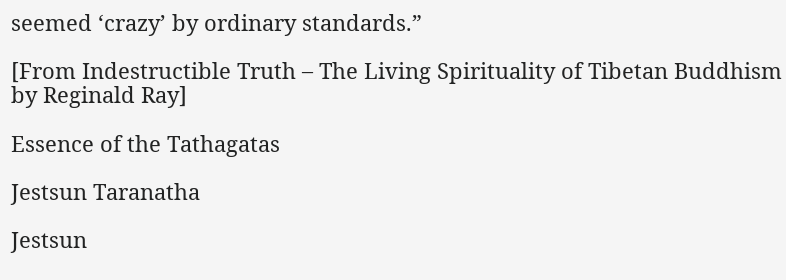seemed ‘crazy’ by ordinary standards.”

[From Indestructible Truth – The Living Spirituality of Tibetan Buddhism by Reginald Ray]

Essence of the Tathagatas

Jestsun Taranatha

Jestsun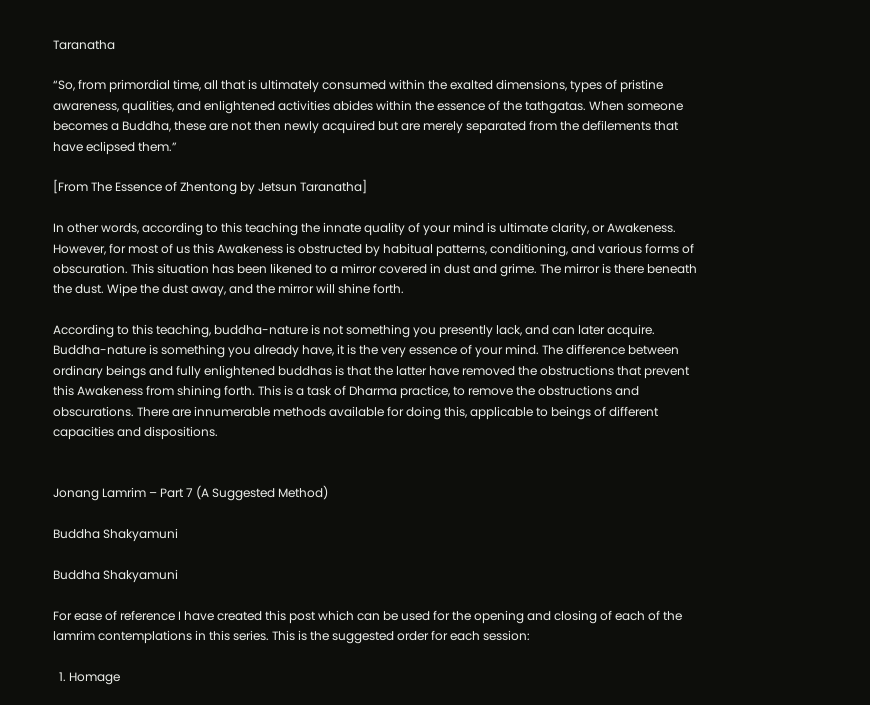Taranatha

“So, from primordial time, all that is ultimately consumed within the exalted dimensions, types of pristine awareness, qualities, and enlightened activities abides within the essence of the tathgatas. When someone becomes a Buddha, these are not then newly acquired but are merely separated from the defilements that have eclipsed them.”

[From The Essence of Zhentong by Jetsun Taranatha]

In other words, according to this teaching the innate quality of your mind is ultimate clarity, or Awakeness. However, for most of us this Awakeness is obstructed by habitual patterns, conditioning, and various forms of obscuration. This situation has been likened to a mirror covered in dust and grime. The mirror is there beneath the dust. Wipe the dust away, and the mirror will shine forth.

According to this teaching, buddha-nature is not something you presently lack, and can later acquire. Buddha-nature is something you already have, it is the very essence of your mind. The difference between ordinary beings and fully enlightened buddhas is that the latter have removed the obstructions that prevent this Awakeness from shining forth. This is a task of Dharma practice, to remove the obstructions and obscurations. There are innumerable methods available for doing this, applicable to beings of different capacities and dispositions.


Jonang Lamrim – Part 7 (A Suggested Method)

Buddha Shakyamuni

Buddha Shakyamuni

For ease of reference I have created this post which can be used for the opening and closing of each of the lamrim contemplations in this series. This is the suggested order for each session:

  1. Homage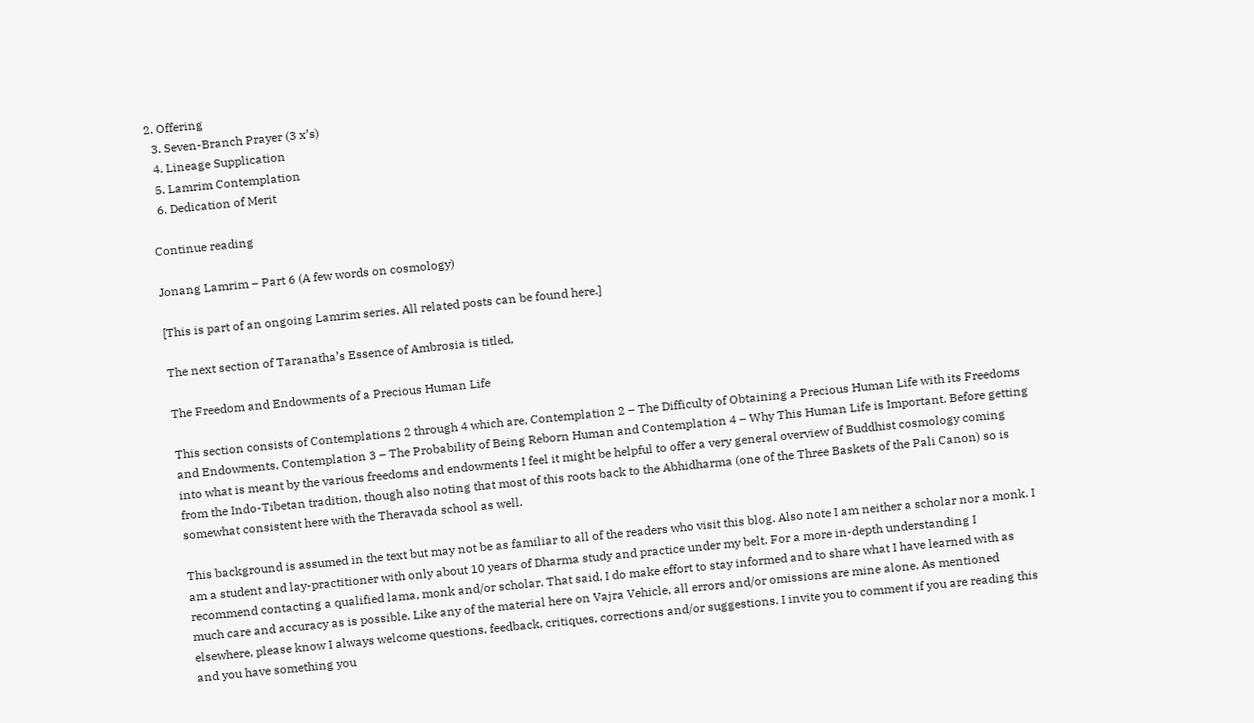2. Offering
  3. Seven-Branch Prayer (3 x’s)
  4. Lineage Supplication
  5. Lamrim Contemplation
  6. Dedication of Merit

Continue reading

Jonang Lamrim – Part 6 (A few words on cosmology)

[This is part of an ongoing Lamrim series. All related posts can be found here.]

The next section of Taranatha’s Essence of Ambrosia is titled,

The Freedom and Endowments of a Precious Human Life

This section consists of Contemplations 2 through 4 which are, Contemplation 2 – The Difficulty of Obtaining a Precious Human Life with its Freedoms and Endowments, Contemplation 3 – The Probability of Being Reborn Human and Contemplation 4 – Why This Human Life is Important. Before getting into what is meant by the various freedoms and endowments I feel it might be helpful to offer a very general overview of Buddhist cosmology coming from the Indo-Tibetan tradition, though also noting that most of this roots back to the Abhidharma (one of the Three Baskets of the Pali Canon) so is somewhat consistent here with the Theravada school as well.

This background is assumed in the text but may not be as familiar to all of the readers who visit this blog. Also note I am neither a scholar nor a monk. I am a student and lay-practitioner with only about 10 years of Dharma study and practice under my belt. For a more in-depth understanding I recommend contacting a qualified lama, monk and/or scholar. That said, I do make effort to stay informed and to share what I have learned with as much care and accuracy as is possible. Like any of the material here on Vajra Vehicle, all errors and/or omissions are mine alone. As mentioned elsewhere, please know I always welcome questions, feedback, critiques, corrections and/or suggestions. I invite you to comment if you are reading this and you have something you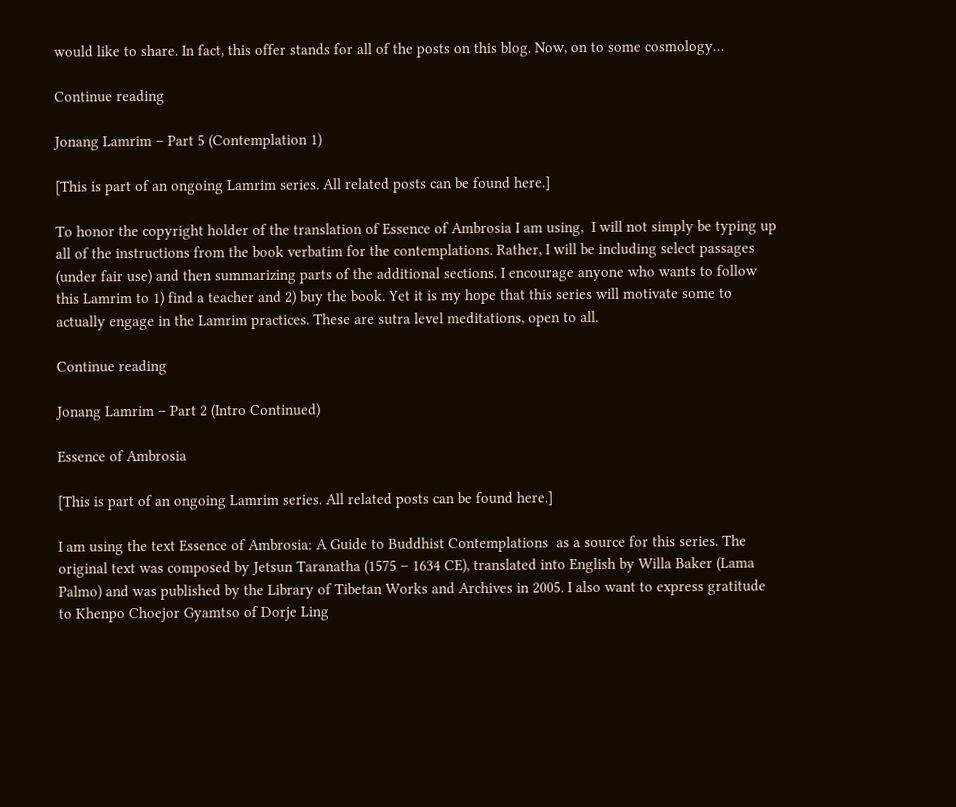would like to share. In fact, this offer stands for all of the posts on this blog. Now, on to some cosmology…

Continue reading

Jonang Lamrim – Part 5 (Contemplation 1)

[This is part of an ongoing Lamrim series. All related posts can be found here.]

To honor the copyright holder of the translation of Essence of Ambrosia I am using,  I will not simply be typing up all of the instructions from the book verbatim for the contemplations. Rather, I will be including select passages (under fair use) and then summarizing parts of the additional sections. I encourage anyone who wants to follow this Lamrim to 1) find a teacher and 2) buy the book. Yet it is my hope that this series will motivate some to actually engage in the Lamrim practices. These are sutra level meditations, open to all.

Continue reading

Jonang Lamrim – Part 2 (Intro Continued)

Essence of Ambrosia

[This is part of an ongoing Lamrim series. All related posts can be found here.]

I am using the text Essence of Ambrosia: A Guide to Buddhist Contemplations  as a source for this series. The original text was composed by Jetsun Taranatha (1575 – 1634 CE), translated into English by Willa Baker (Lama Palmo) and was published by the Library of Tibetan Works and Archives in 2005. I also want to express gratitude to Khenpo Choejor Gyamtso of Dorje Ling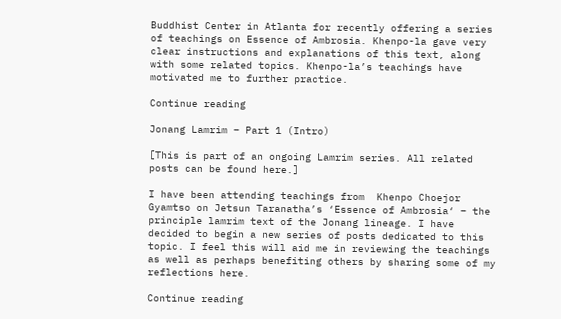Buddhist Center in Atlanta for recently offering a series of teachings on Essence of Ambrosia. Khenpo-la gave very clear instructions and explanations of this text, along with some related topics. Khenpo-la’s teachings have motivated me to further practice.

Continue reading

Jonang Lamrim – Part 1 (Intro)

[This is part of an ongoing Lamrim series. All related posts can be found here.]

I have been attending teachings from  Khenpo Choejor Gyamtso on Jetsun Taranatha’s ‘Essence of Ambrosia‘ – the principle lamrim text of the Jonang lineage. I have decided to begin a new series of posts dedicated to this topic. I feel this will aid me in reviewing the teachings as well as perhaps benefiting others by sharing some of my reflections here.

Continue reading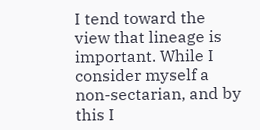I tend toward the view that lineage is important. While I consider myself a non-sectarian, and by this I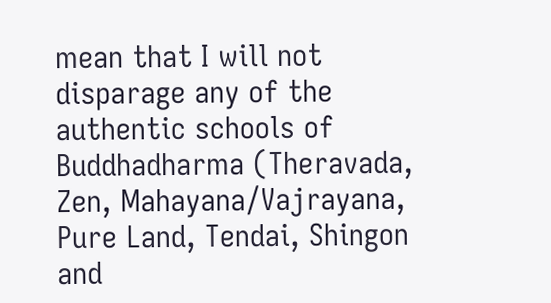mean that I will not disparage any of the authentic schools of Buddhadharma (Theravada, Zen, Mahayana/Vajrayana, Pure Land, Tendai, Shingon and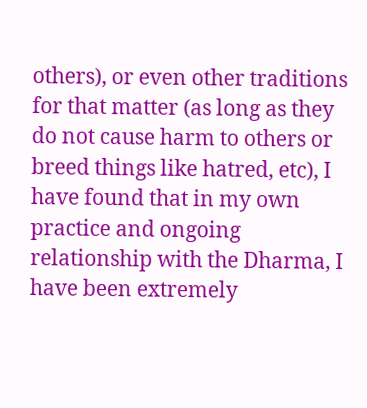others), or even other traditions for that matter (as long as they do not cause harm to others or breed things like hatred, etc), I have found that in my own practice and ongoing relationship with the Dharma, I have been extremely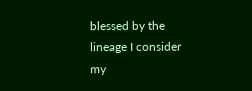blessed by the lineage I consider my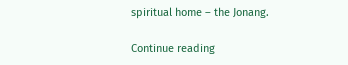spiritual home – the Jonang.

Continue reading